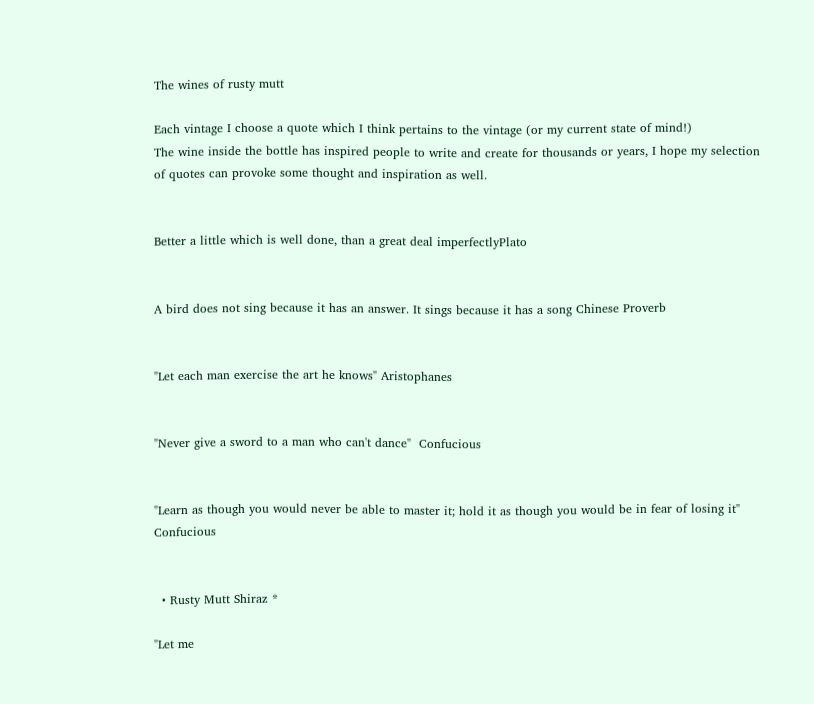The wines of rusty mutt

Each vintage I choose a quote which I think pertains to the vintage (or my current state of mind!)
The wine inside the bottle has inspired people to write and create for thousands or years, I hope my selection of quotes can provoke some thought and inspiration as well.


Better a little which is well done, than a great deal imperfectlyPlato


A bird does not sing because it has an answer. It sings because it has a song Chinese Proverb


"Let each man exercise the art he knows" Aristophanes


"Never give a sword to a man who can't dance"  Confucious


"Learn as though you would never be able to master it; hold it as though you would be in fear of losing it" Confucious


  • Rusty Mutt Shiraz *

"Let me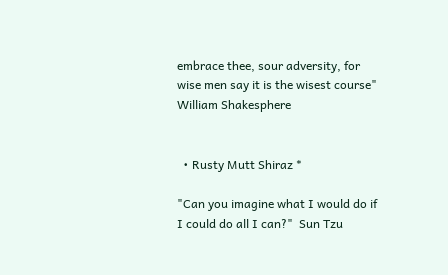embrace thee, sour adversity, for wise men say it is the wisest course"
William Shakesphere


  • Rusty Mutt Shiraz *

"Can you imagine what I would do if I could do all I can?"  Sun Tzu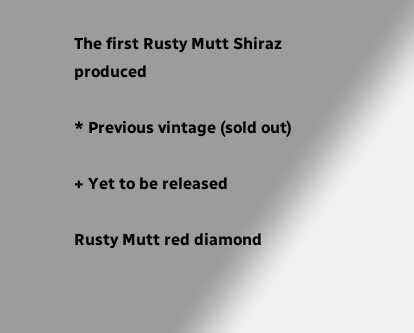The first Rusty Mutt Shiraz produced

* Previous vintage (sold out)

+ Yet to be released

Rusty Mutt red diamond